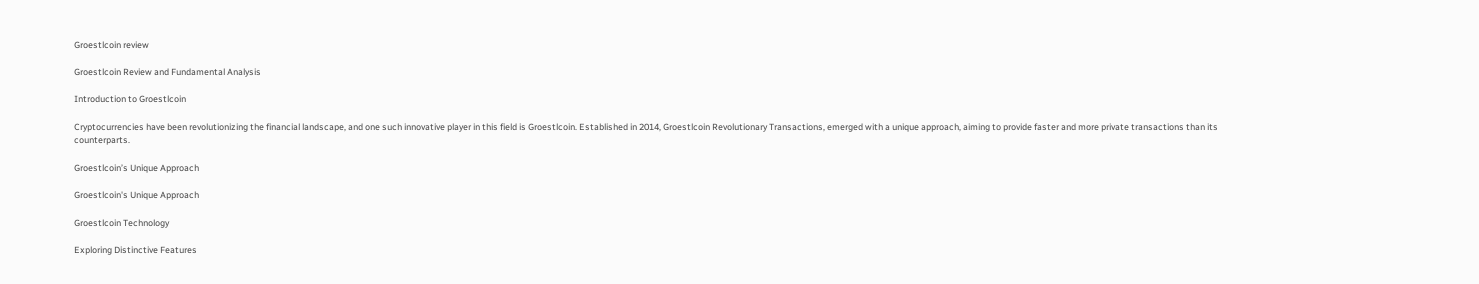Groestlcoin review

Groestlcoin Review and Fundamental Analysis

Introduction to Groestlcoin

Cryptocurrencies have been revolutionizing the financial landscape, and one such innovative player in this field is Groestlcoin. Established in 2014, Groestlcoin Revolutionary Transactions, emerged with a unique approach, aiming to provide faster and more private transactions than its counterparts.

Groestlcoin’s Unique Approach

Groestlcoin's Unique Approach

Groestlcoin Technology

Exploring Distinctive Features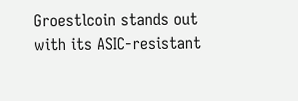Groestlcoin stands out with its ASIC-resistant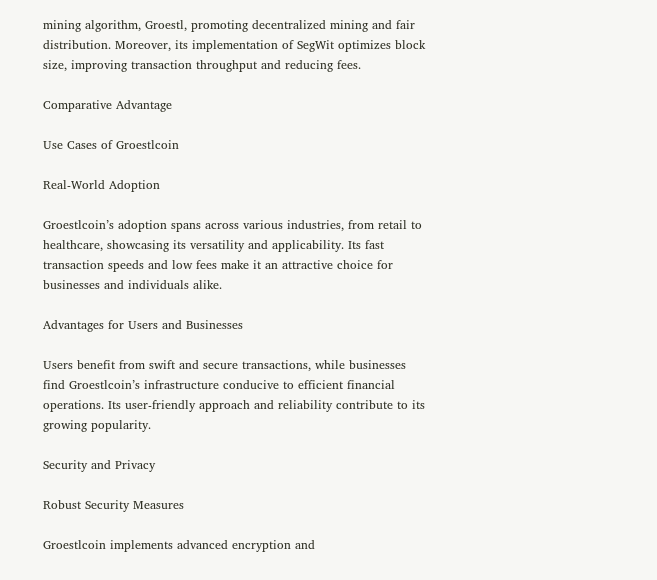mining algorithm, Groestl, promoting decentralized mining and fair distribution. Moreover, its implementation of SegWit optimizes block size, improving transaction throughput and reducing fees.

Comparative Advantage

Use Cases of Groestlcoin

Real-World Adoption

Groestlcoin’s adoption spans across various industries, from retail to healthcare, showcasing its versatility and applicability. Its fast transaction speeds and low fees make it an attractive choice for businesses and individuals alike.

Advantages for Users and Businesses

Users benefit from swift and secure transactions, while businesses find Groestlcoin’s infrastructure conducive to efficient financial operations. Its user-friendly approach and reliability contribute to its growing popularity.

Security and Privacy

Robust Security Measures

Groestlcoin implements advanced encryption and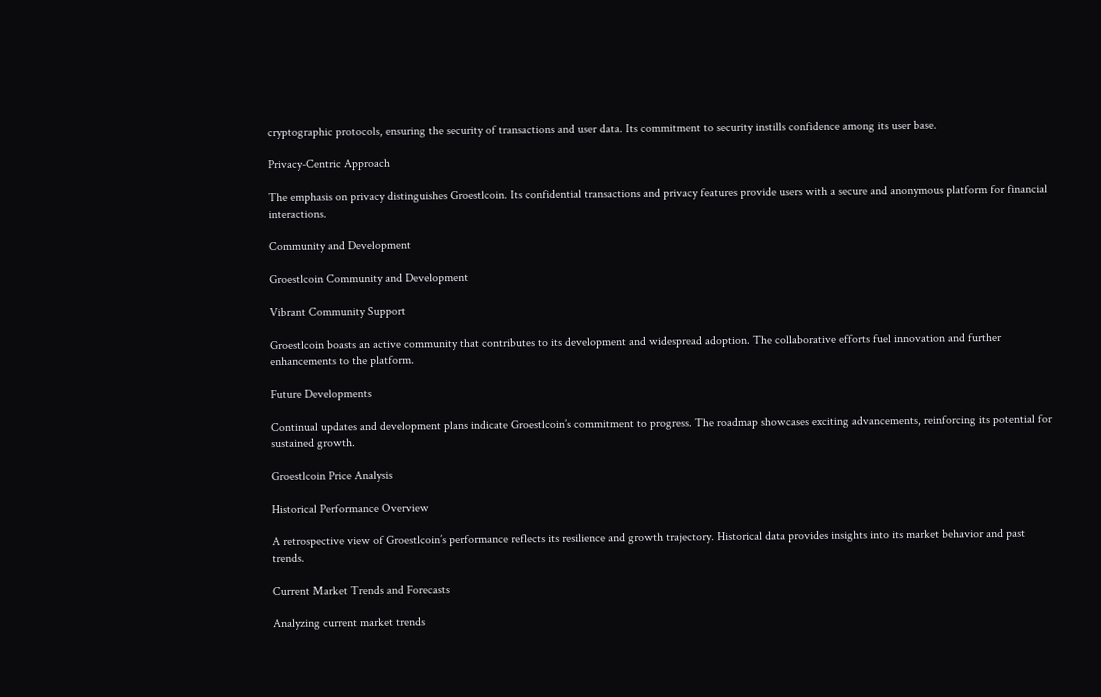cryptographic protocols, ensuring the security of transactions and user data. Its commitment to security instills confidence among its user base.

Privacy-Centric Approach

The emphasis on privacy distinguishes Groestlcoin. Its confidential transactions and privacy features provide users with a secure and anonymous platform for financial interactions.

Community and Development

Groestlcoin Community and Development

Vibrant Community Support

Groestlcoin boasts an active community that contributes to its development and widespread adoption. The collaborative efforts fuel innovation and further enhancements to the platform.

Future Developments

Continual updates and development plans indicate Groestlcoin’s commitment to progress. The roadmap showcases exciting advancements, reinforcing its potential for sustained growth.

Groestlcoin Price Analysis

Historical Performance Overview

A retrospective view of Groestlcoin’s performance reflects its resilience and growth trajectory. Historical data provides insights into its market behavior and past trends.

Current Market Trends and Forecasts

Analyzing current market trends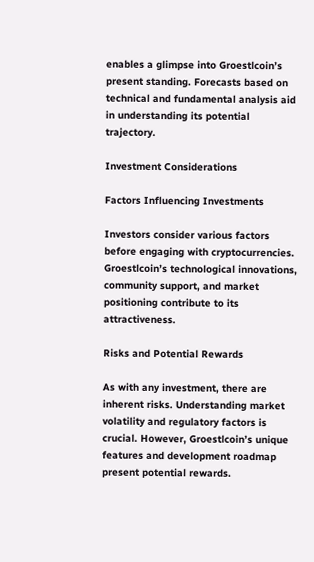enables a glimpse into Groestlcoin’s present standing. Forecasts based on technical and fundamental analysis aid in understanding its potential trajectory.

Investment Considerations

Factors Influencing Investments

Investors consider various factors before engaging with cryptocurrencies. Groestlcoin’s technological innovations, community support, and market positioning contribute to its attractiveness.

Risks and Potential Rewards

As with any investment, there are inherent risks. Understanding market volatility and regulatory factors is crucial. However, Groestlcoin’s unique features and development roadmap present potential rewards.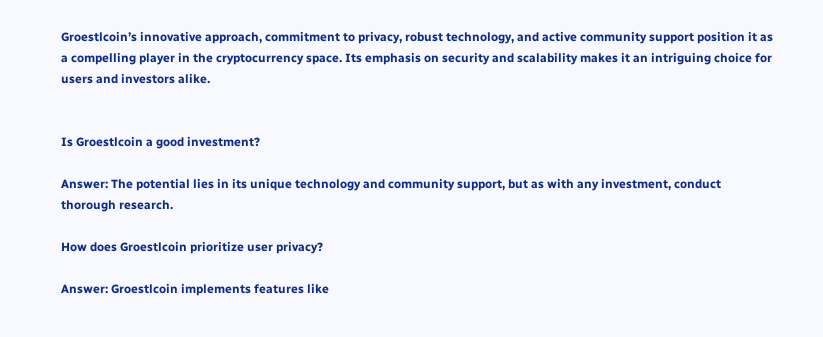Groestlcoin’s innovative approach, commitment to privacy, robust technology, and active community support position it as a compelling player in the cryptocurrency space. Its emphasis on security and scalability makes it an intriguing choice for users and investors alike.


Is Groestlcoin a good investment?

Answer: The potential lies in its unique technology and community support, but as with any investment, conduct thorough research.

How does Groestlcoin prioritize user privacy?

Answer: Groestlcoin implements features like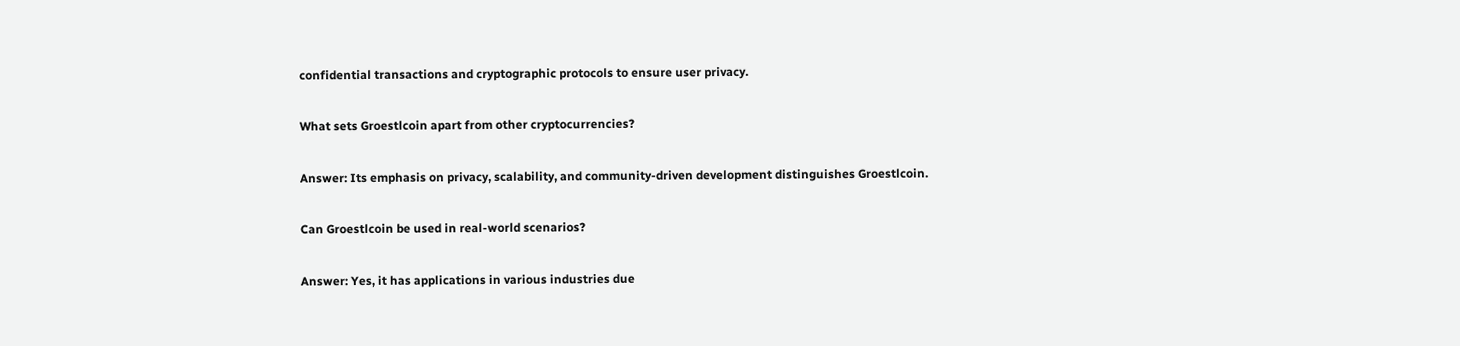confidential transactions and cryptographic protocols to ensure user privacy.

What sets Groestlcoin apart from other cryptocurrencies?

Answer: Its emphasis on privacy, scalability, and community-driven development distinguishes Groestlcoin.

Can Groestlcoin be used in real-world scenarios?

Answer: Yes, it has applications in various industries due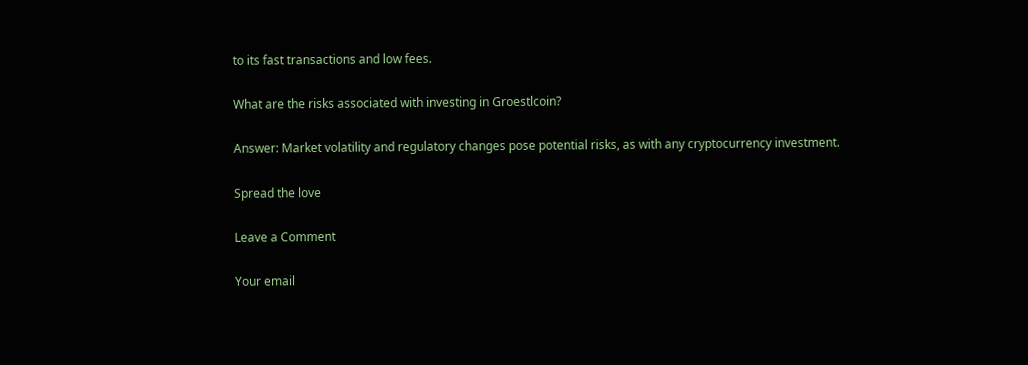to its fast transactions and low fees.

What are the risks associated with investing in Groestlcoin?

Answer: Market volatility and regulatory changes pose potential risks, as with any cryptocurrency investment.

Spread the love

Leave a Comment

Your email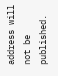address will not be published.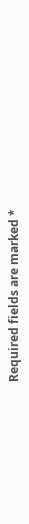Required fields are marked *